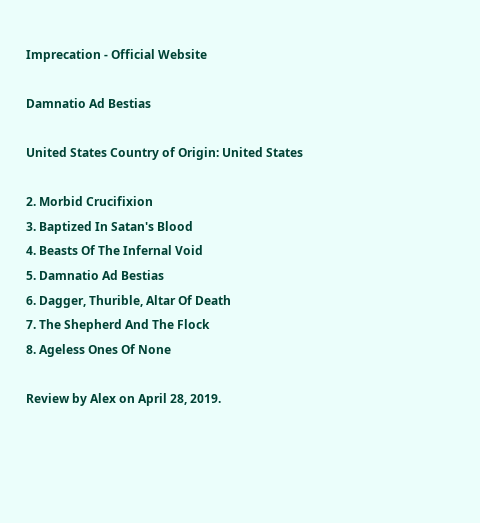Imprecation - Official Website

Damnatio Ad Bestias

United States Country of Origin: United States

2. Morbid Crucifixion
3. Baptized In Satan's Blood
4. Beasts Of The Infernal Void
5. Damnatio Ad Bestias
6. Dagger, Thurible, Altar Of Death
7. The Shepherd And The Flock
8. Ageless Ones Of None

Review by Alex on April 28, 2019.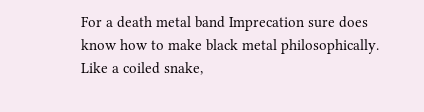For a death metal band Imprecation sure does know how to make black metal philosophically. Like a coiled snake,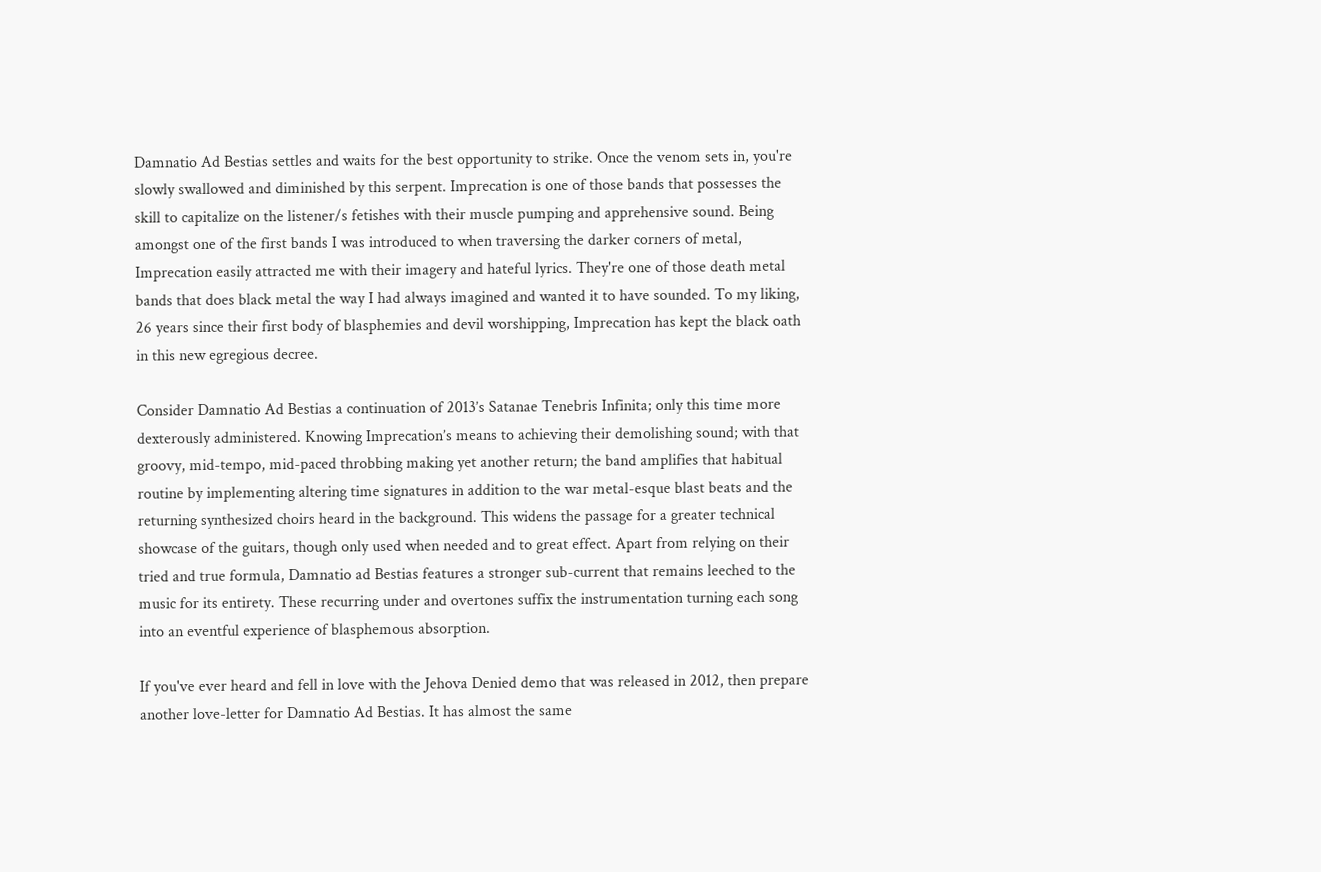Damnatio Ad Bestias settles and waits for the best opportunity to strike. Once the venom sets in, you're slowly swallowed and diminished by this serpent. Imprecation is one of those bands that possesses the skill to capitalize on the listener/s fetishes with their muscle pumping and apprehensive sound. Being amongst one of the first bands I was introduced to when traversing the darker corners of metal, Imprecation easily attracted me with their imagery and hateful lyrics. They're one of those death metal bands that does black metal the way I had always imagined and wanted it to have sounded. To my liking, 26 years since their first body of blasphemies and devil worshipping, Imprecation has kept the black oath in this new egregious decree.

Consider Damnatio Ad Bestias a continuation of 2013’s Satanae Tenebris Infinita; only this time more dexterously administered. Knowing Imprecation’s means to achieving their demolishing sound; with that groovy, mid-tempo, mid-paced throbbing making yet another return; the band amplifies that habitual routine by implementing altering time signatures in addition to the war metal-esque blast beats and the returning synthesized choirs heard in the background. This widens the passage for a greater technical showcase of the guitars, though only used when needed and to great effect. Apart from relying on their tried and true formula, Damnatio ad Bestias features a stronger sub-current that remains leeched to the music for its entirety. These recurring under and overtones suffix the instrumentation turning each song into an eventful experience of blasphemous absorption.

If you've ever heard and fell in love with the Jehova Denied demo that was released in 2012, then prepare another love-letter for Damnatio Ad Bestias. It has almost the same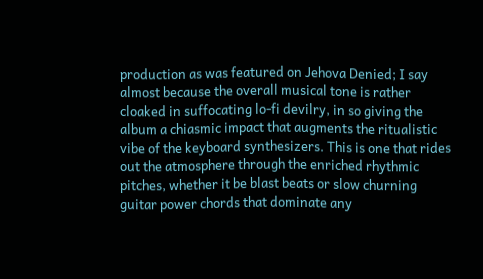production as was featured on Jehova Denied; I say almost because the overall musical tone is rather cloaked in suffocating lo-fi devilry, in so giving the album a chiasmic impact that augments the ritualistic vibe of the keyboard synthesizers. This is one that rides out the atmosphere through the enriched rhythmic pitches, whether it be blast beats or slow churning guitar power chords that dominate any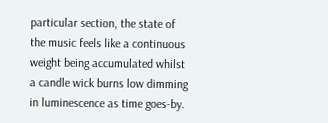particular section, the state of the music feels like a continuous weight being accumulated whilst a candle wick burns low dimming in luminescence as time goes-by.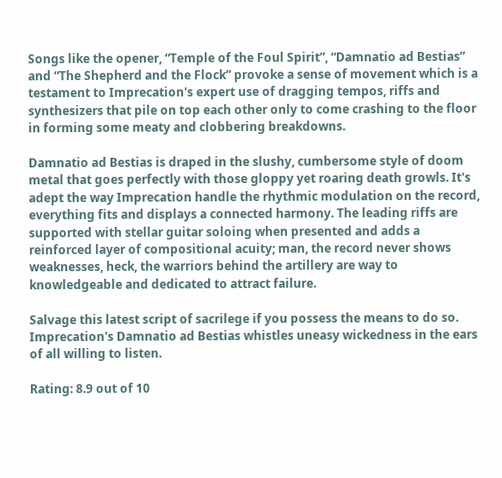Songs like the opener, “Temple of the Foul Spirit”, “Damnatio ad Bestias” and “The Shepherd and the Flock” provoke a sense of movement which is a testament to Imprecation's expert use of dragging tempos, riffs and synthesizers that pile on top each other only to come crashing to the floor in forming some meaty and clobbering breakdowns.

Damnatio ad Bestias is draped in the slushy, cumbersome style of doom metal that goes perfectly with those gloppy yet roaring death growls. It's adept the way Imprecation handle the rhythmic modulation on the record, everything fits and displays a connected harmony. The leading riffs are supported with stellar guitar soloing when presented and adds a reinforced layer of compositional acuity; man, the record never shows weaknesses, heck, the warriors behind the artillery are way to knowledgeable and dedicated to attract failure.

Salvage this latest script of sacrilege if you possess the means to do so. Imprecation's Damnatio ad Bestias whistles uneasy wickedness in the ears of all willing to listen.

Rating: 8.9 out of 10